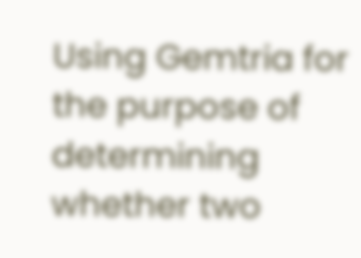Using Gemtria for the purpose of determining whether two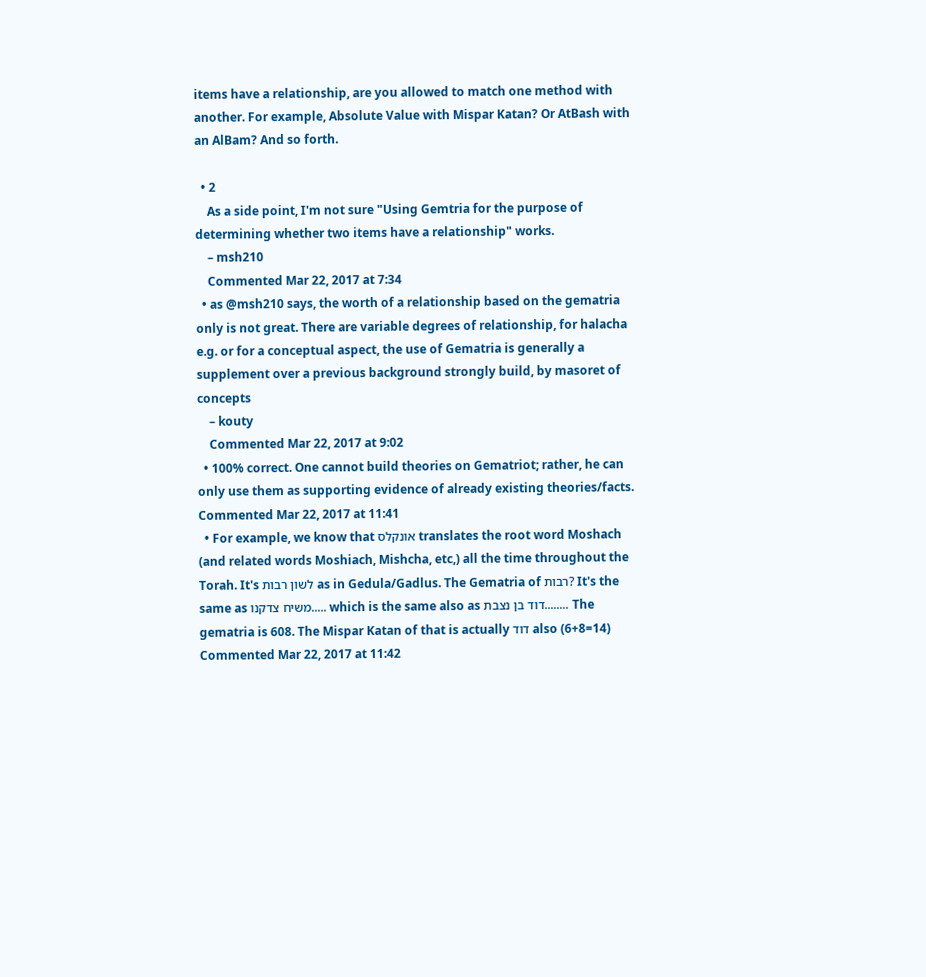items have a relationship, are you allowed to match one method with another. For example, Absolute Value with Mispar Katan? Or AtBash with an AlBam? And so forth.

  • 2
    As a side point, I'm not sure "Using Gemtria for the purpose of determining whether two items have a relationship" works.
    – msh210
    Commented Mar 22, 2017 at 7:34
  • as @msh210 says, the worth of a relationship based on the gematria only is not great. There are variable degrees of relationship, for halacha e.g. or for a conceptual aspect, the use of Gematria is generally a supplement over a previous background strongly build, by masoret of concepts
    – kouty
    Commented Mar 22, 2017 at 9:02
  • 100% correct. One cannot build theories on Gematriot; rather, he can only use them as supporting evidence of already existing theories/facts. Commented Mar 22, 2017 at 11:41
  • For example, we know that אונקלס translates the root word Moshach (and related words Moshiach, Mishcha, etc,) all the time throughout the Torah. It's לשון רבות as in Gedula/Gadlus. The Gematria of רבות? It's the same as משיח צדקנו..... which is the same also as דוד בן נצבת........ The gematria is 608. The Mispar Katan of that is actually דוד also (6+8=14) Commented Mar 22, 2017 at 11:42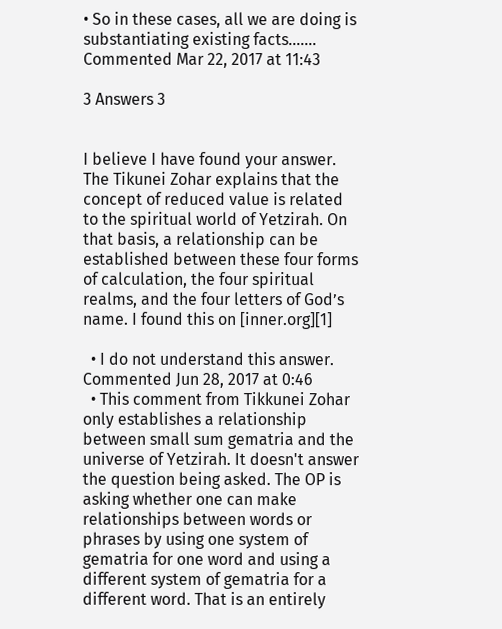• So in these cases, all we are doing is substantiating existing facts....... Commented Mar 22, 2017 at 11:43

3 Answers 3


I believe I have found your answer. The Tikunei Zohar explains that the concept of reduced value is related to the spiritual world of Yetzirah. On that basis, a relationship can be established between these four forms of calculation, the four spiritual realms, and the four letters of God’s name. I found this on [inner.org][1]

  • I do not understand this answer. Commented Jun 28, 2017 at 0:46
  • This comment from Tikkunei Zohar only establishes a relationship between small sum gematria and the universe of Yetzirah. It doesn't answer the question being asked. The OP is asking whether one can make relationships between words or phrases by using one system of gematria for one word and using a different system of gematria for a different word. That is an entirely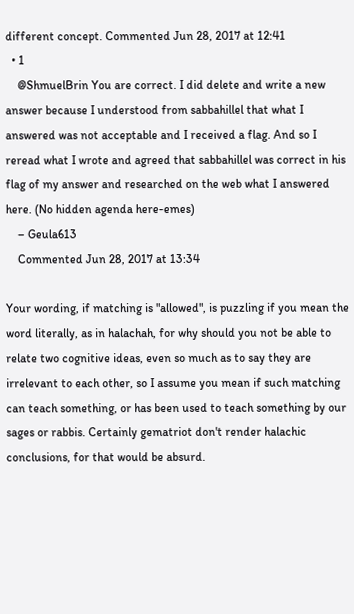different concept. Commented Jun 28, 2017 at 12:41
  • 1
    @ShmuelBrin You are correct. I did delete and write a new answer because I understood from sabbahillel that what I answered was not acceptable and I received a flag. And so I reread what I wrote and agreed that sabbahillel was correct in his flag of my answer and researched on the web what I answered here. (No hidden agenda here-emes)
    – Geula613
    Commented Jun 28, 2017 at 13:34

Your wording, if matching is "allowed", is puzzling if you mean the word literally, as in halachah, for why should you not be able to relate two cognitive ideas, even so much as to say they are irrelevant to each other, so I assume you mean if such matching can teach something, or has been used to teach something by our sages or rabbis. Certainly gematriot don't render halachic conclusions, for that would be absurd.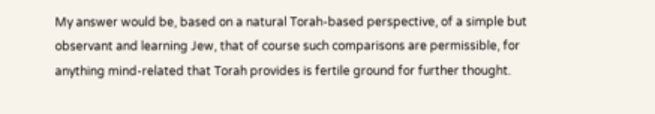My answer would be, based on a natural Torah-based perspective, of a simple but observant and learning Jew, that of course such comparisons are permissible, for anything mind-related that Torah provides is fertile ground for further thought.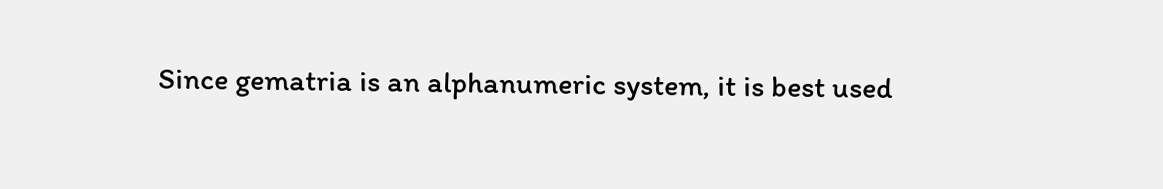Since gematria is an alphanumeric system, it is best used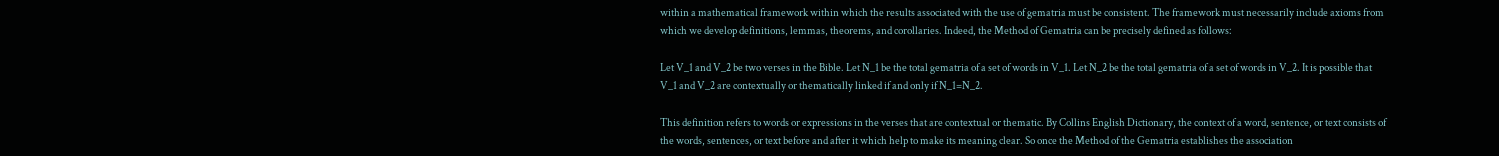within a mathematical framework within which the results associated with the use of gematria must be consistent. The framework must necessarily include axioms from which we develop definitions, lemmas, theorems, and corollaries. Indeed, the Method of Gematria can be precisely defined as follows:

Let V_1 and V_2 be two verses in the Bible. Let N_1 be the total gematria of a set of words in V_1. Let N_2 be the total gematria of a set of words in V_2. It is possible that V_1 and V_2 are contextually or thematically linked if and only if N_1=N_2.

This definition refers to words or expressions in the verses that are contextual or thematic. By Collins English Dictionary, the context of a word, sentence, or text consists of the words, sentences, or text before and after it which help to make its meaning clear. So once the Method of the Gematria establishes the association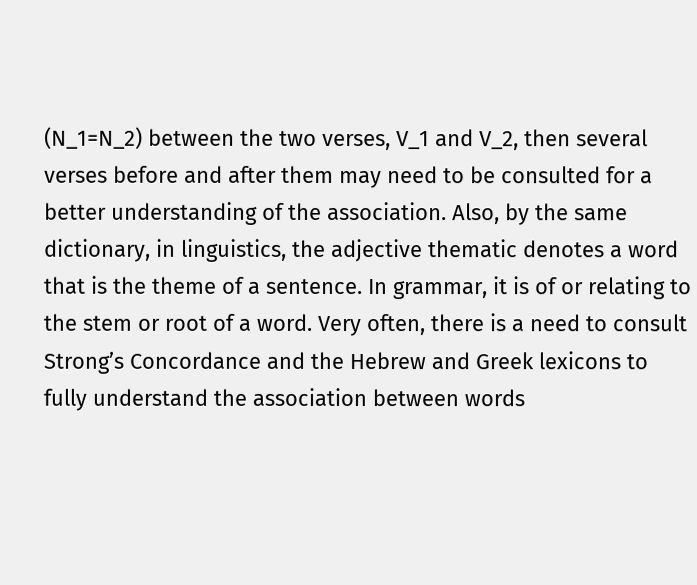(N_1=N_2) between the two verses, V_1 and V_2, then several verses before and after them may need to be consulted for a better understanding of the association. Also, by the same dictionary, in linguistics, the adjective thematic denotes a word that is the theme of a sentence. In grammar, it is of or relating to the stem or root of a word. Very often, there is a need to consult Strong’s Concordance and the Hebrew and Greek lexicons to fully understand the association between words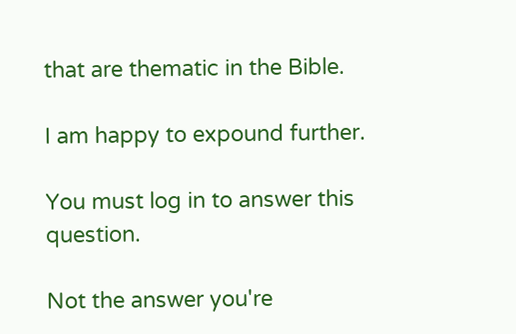that are thematic in the Bible.

I am happy to expound further.

You must log in to answer this question.

Not the answer you're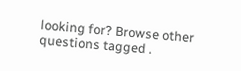looking for? Browse other questions tagged .